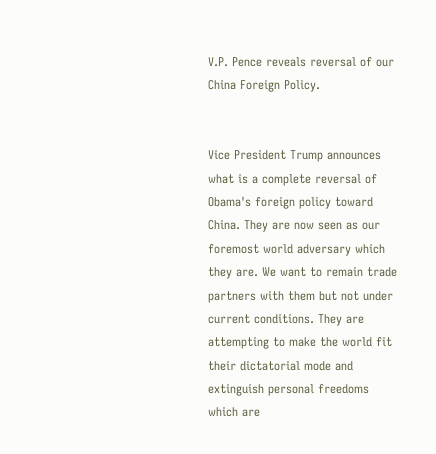V.P. Pence reveals reversal of our China Foreign Policy.


Vice President Trump announces what is a complete reversal of Obama's foreign policy toward China. They are now seen as our foremost world adversary which they are. We want to remain trade partners with them but not under current conditions. They are attempting to make the world fit their dictatorial mode and extinguish personal freedoms which are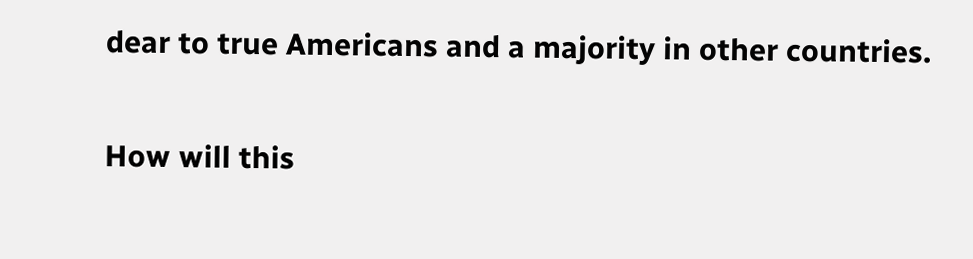dear to true Americans and a majority in other countries.

How will this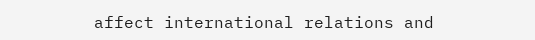affect international relations and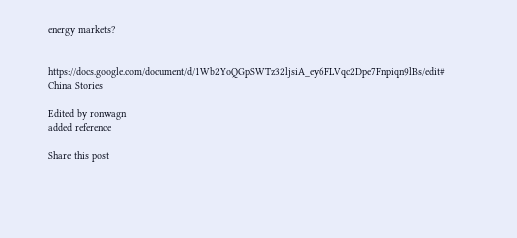energy markets?


https://docs.google.com/document/d/1Wb2YoQGpSWTz32ljsiA_ey6FLVqc2Dpe7Fnpiqn9lBs/edit# China Stories

Edited by ronwagn
added reference

Share this post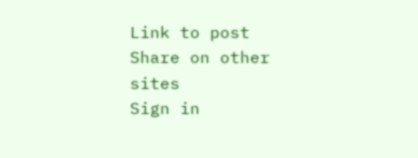Link to post
Share on other sites
Sign in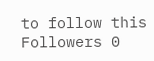to follow this
Followers 0